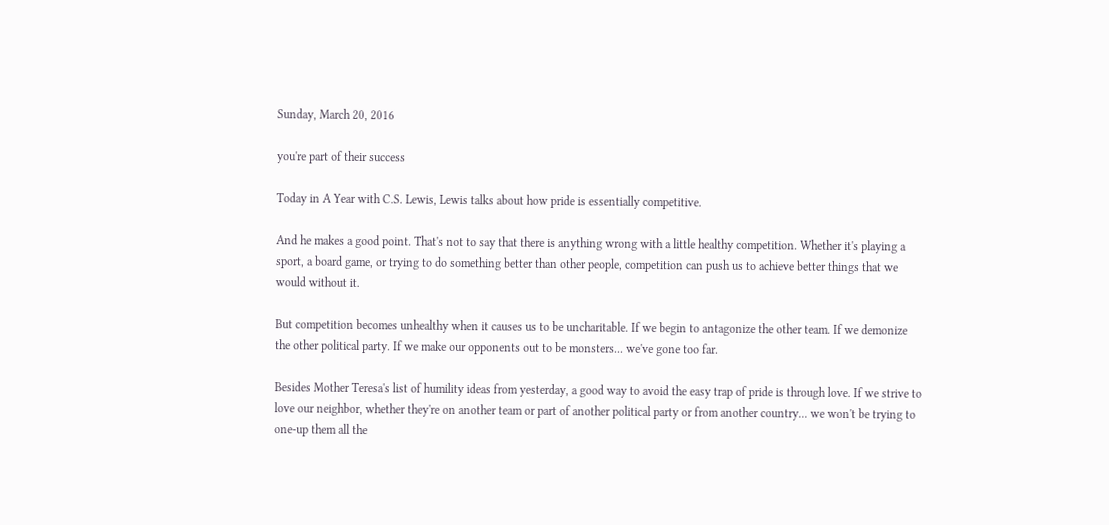Sunday, March 20, 2016

you're part of their success

Today in A Year with C.S. Lewis, Lewis talks about how pride is essentially competitive.

And he makes a good point. That's not to say that there is anything wrong with a little healthy competition. Whether it's playing a sport, a board game, or trying to do something better than other people, competition can push us to achieve better things that we would without it.

But competition becomes unhealthy when it causes us to be uncharitable. If we begin to antagonize the other team. If we demonize the other political party. If we make our opponents out to be monsters... we've gone too far.

Besides Mother Teresa's list of humility ideas from yesterday, a good way to avoid the easy trap of pride is through love. If we strive to love our neighbor, whether they're on another team or part of another political party or from another country... we won't be trying to one-up them all the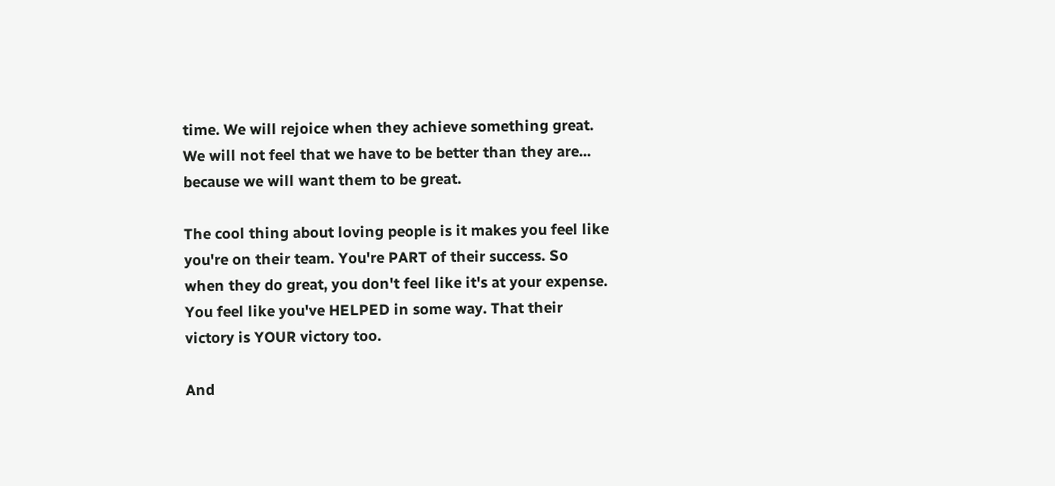time. We will rejoice when they achieve something great. We will not feel that we have to be better than they are... because we will want them to be great.

The cool thing about loving people is it makes you feel like you're on their team. You're PART of their success. So when they do great, you don't feel like it's at your expense. You feel like you've HELPED in some way. That their victory is YOUR victory too.

And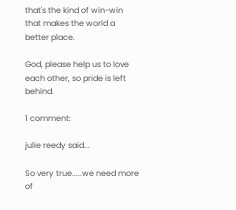that's the kind of win-win that makes the world a better place.

God, please help us to love each other, so pride is left behind.

1 comment:

julie reedy said...

So very true.....we need more of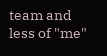team and less of "me"